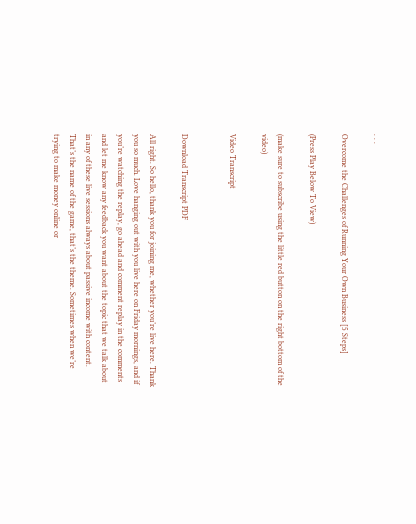. . .

Overcome the Challenges of Running Your Own Business [5 Steps]

(Press Play Below To View)

(make sure to subscribe using the little red button on the right bottom of the video)

Video Transcript


Download Transcript PDF

All right. So hello, thank you for joining me, whether you’re live here. Thank you so much. Love hanging out with you live here on Friday mornings, and if you’re watching the replay, go ahead and comment replay in the comments and let me know any feedback you want about the topic that we talk about in any of these live sessions always about passive income with content. That’s the name of the game, that’s the theme. Sometimes when we’re trying to make money online or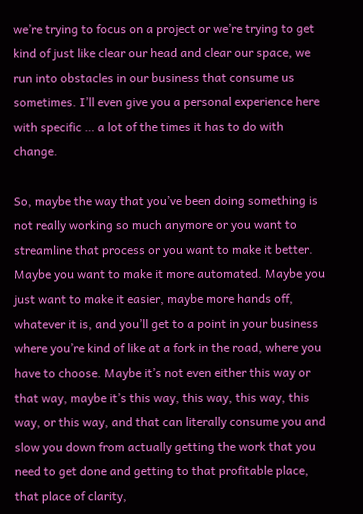we’re trying to focus on a project or we’re trying to get kind of just like clear our head and clear our space, we run into obstacles in our business that consume us sometimes. I’ll even give you a personal experience here with specific … a lot of the times it has to do with change.

So, maybe the way that you’ve been doing something is not really working so much anymore or you want to streamline that process or you want to make it better. Maybe you want to make it more automated. Maybe you just want to make it easier, maybe more hands off, whatever it is, and you’ll get to a point in your business where you’re kind of like at a fork in the road, where you have to choose. Maybe it’s not even either this way or that way, maybe it’s this way, this way, this way, this way, or this way, and that can literally consume you and slow you down from actually getting the work that you need to get done and getting to that profitable place, that place of clarity,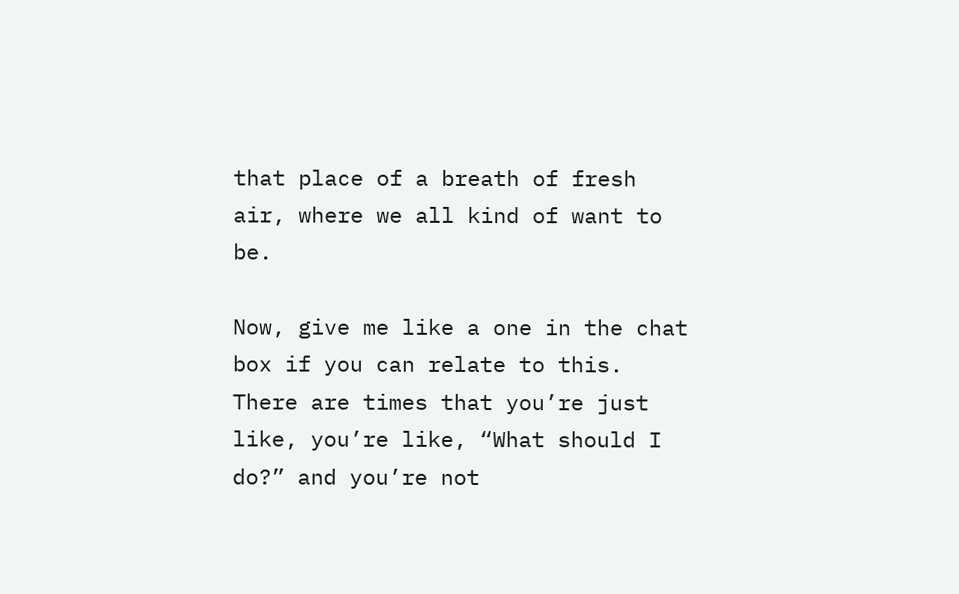that place of a breath of fresh air, where we all kind of want to be.

Now, give me like a one in the chat box if you can relate to this. There are times that you’re just like, you’re like, “What should I do?” and you’re not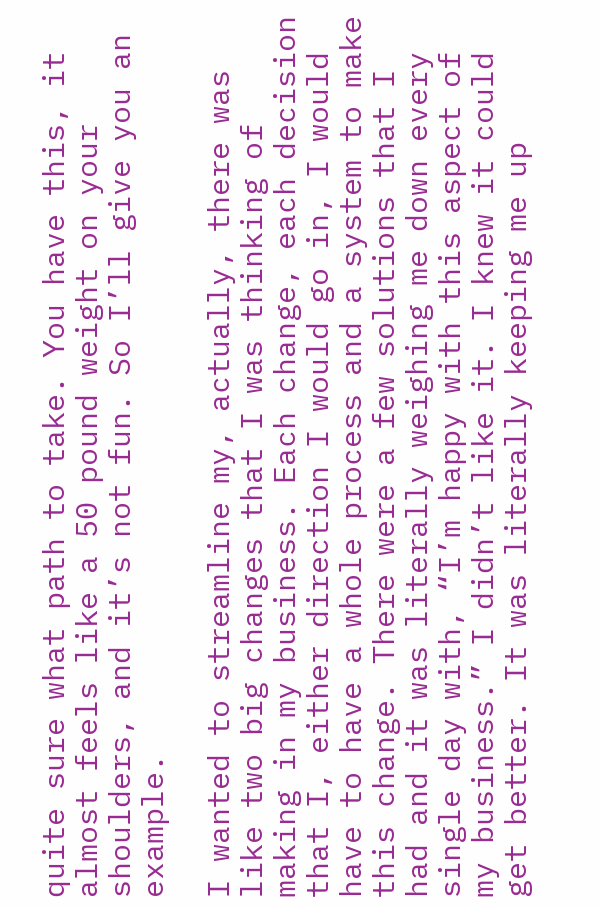quite sure what path to take. You have this, it almost feels like a 50 pound weight on your shoulders, and it’s not fun. So I’ll give you an example.

I wanted to streamline my, actually, there was like two big changes that I was thinking of making in my business. Each change, each decision that I, either direction I would go in, I would have to have a whole process and a system to make this change. There were a few solutions that I had and it was literally weighing me down every single day with, “I’m happy with this aspect of my business.” I didn’t like it. I knew it could get better. It was literally keeping me up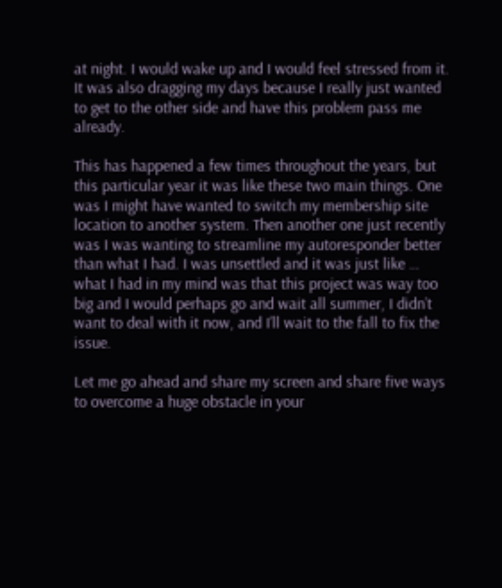at night. I would wake up and I would feel stressed from it. It was also dragging my days because I really just wanted to get to the other side and have this problem pass me already.

This has happened a few times throughout the years, but this particular year it was like these two main things. One was I might have wanted to switch my membership site location to another system. Then another one just recently was I was wanting to streamline my autoresponder better than what I had. I was unsettled and it was just like … what I had in my mind was that this project was way too big and I would perhaps go and wait all summer, I didn’t want to deal with it now, and I’ll wait to the fall to fix the issue.

Let me go ahead and share my screen and share five ways to overcome a huge obstacle in your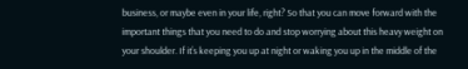business, or maybe even in your life, right? So that you can move forward with the important things that you need to do and stop worrying about this heavy weight on your shoulder. If it’s keeping you up at night or waking you up in the middle of the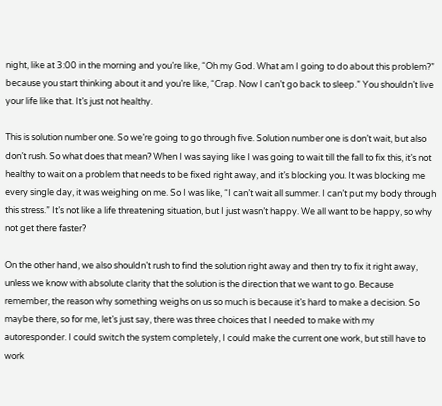night, like at 3:00 in the morning and you’re like, “Oh my God. What am I going to do about this problem?” because you start thinking about it and you’re like, “Crap. Now I can’t go back to sleep.” You shouldn’t live your life like that. It’s just not healthy.

This is solution number one. So we’re going to go through five. Solution number one is don’t wait, but also don’t rush. So what does that mean? When I was saying like I was going to wait till the fall to fix this, it’s not healthy to wait on a problem that needs to be fixed right away, and it’s blocking you. It was blocking me every single day, it was weighing on me. So I was like, “I can’t wait all summer. I can’t put my body through this stress.” It’s not like a life threatening situation, but I just wasn’t happy. We all want to be happy, so why not get there faster?

On the other hand, we also shouldn’t rush to find the solution right away and then try to fix it right away, unless we know with absolute clarity that the solution is the direction that we want to go. Because remember, the reason why something weighs on us so much is because it’s hard to make a decision. So maybe there, so for me, let’s just say, there was three choices that I needed to make with my autoresponder. I could switch the system completely, I could make the current one work, but still have to work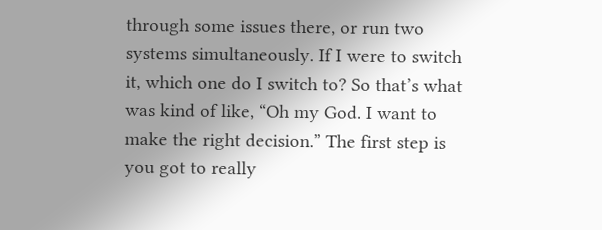through some issues there, or run two systems simultaneously. If I were to switch it, which one do I switch to? So that’s what was kind of like, “Oh my God. I want to make the right decision.” The first step is you got to really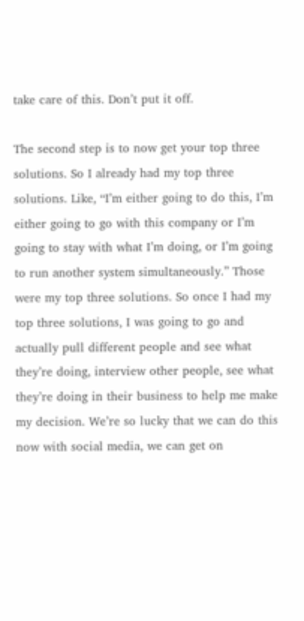take care of this. Don’t put it off.

The second step is to now get your top three solutions. So I already had my top three solutions. Like, “I’m either going to do this, I’m either going to go with this company or I’m going to stay with what I’m doing, or I’m going to run another system simultaneously.” Those were my top three solutions. So once I had my top three solutions, I was going to go and actually pull different people and see what they’re doing, interview other people, see what they’re doing in their business to help me make my decision. We’re so lucky that we can do this now with social media, we can get on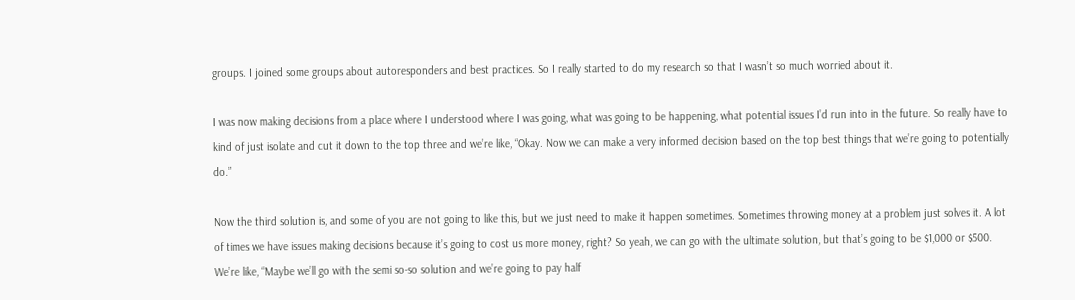groups. I joined some groups about autoresponders and best practices. So I really started to do my research so that I wasn’t so much worried about it.

I was now making decisions from a place where I understood where I was going, what was going to be happening, what potential issues I’d run into in the future. So really have to kind of just isolate and cut it down to the top three and we’re like, “Okay. Now we can make a very informed decision based on the top best things that we’re going to potentially do.”

Now the third solution is, and some of you are not going to like this, but we just need to make it happen sometimes. Sometimes throwing money at a problem just solves it. A lot of times we have issues making decisions because it’s going to cost us more money, right? So yeah, we can go with the ultimate solution, but that’s going to be $1,000 or $500. We’re like, “Maybe we’ll go with the semi so-so solution and we’re going to pay half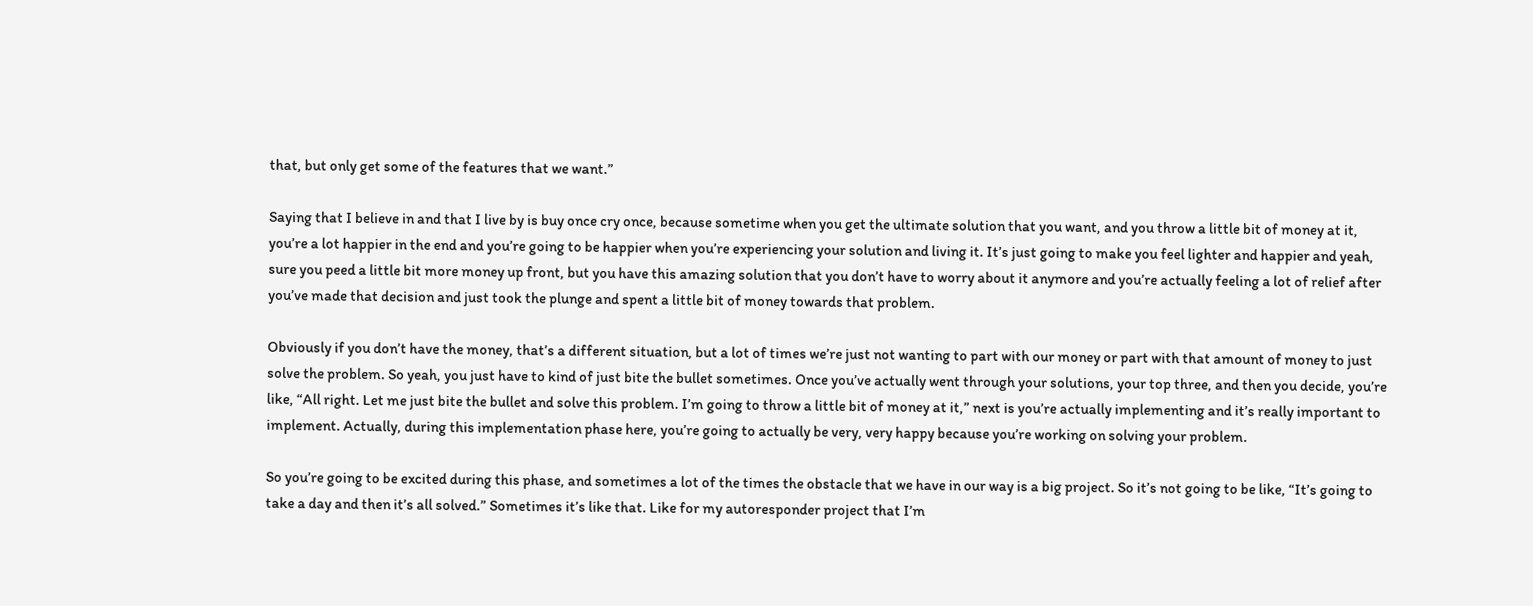that, but only get some of the features that we want.”

Saying that I believe in and that I live by is buy once cry once, because sometime when you get the ultimate solution that you want, and you throw a little bit of money at it, you’re a lot happier in the end and you’re going to be happier when you’re experiencing your solution and living it. It’s just going to make you feel lighter and happier and yeah, sure you peed a little bit more money up front, but you have this amazing solution that you don’t have to worry about it anymore and you’re actually feeling a lot of relief after you’ve made that decision and just took the plunge and spent a little bit of money towards that problem.

Obviously if you don’t have the money, that’s a different situation, but a lot of times we’re just not wanting to part with our money or part with that amount of money to just solve the problem. So yeah, you just have to kind of just bite the bullet sometimes. Once you’ve actually went through your solutions, your top three, and then you decide, you’re like, “All right. Let me just bite the bullet and solve this problem. I’m going to throw a little bit of money at it,” next is you’re actually implementing and it’s really important to implement. Actually, during this implementation phase here, you’re going to actually be very, very happy because you’re working on solving your problem.

So you’re going to be excited during this phase, and sometimes a lot of the times the obstacle that we have in our way is a big project. So it’s not going to be like, “It’s going to take a day and then it’s all solved.” Sometimes it’s like that. Like for my autoresponder project that I’m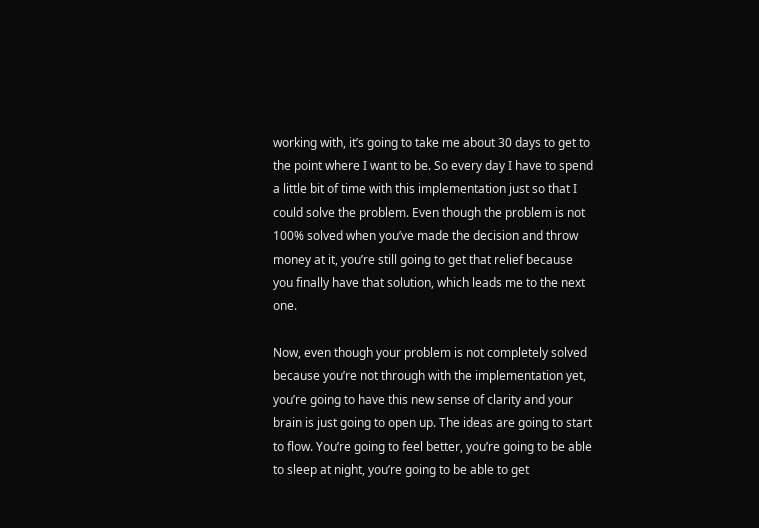working with, it’s going to take me about 30 days to get to the point where I want to be. So every day I have to spend a little bit of time with this implementation just so that I could solve the problem. Even though the problem is not 100% solved when you’ve made the decision and throw money at it, you’re still going to get that relief because you finally have that solution, which leads me to the next one.

Now, even though your problem is not completely solved because you’re not through with the implementation yet, you’re going to have this new sense of clarity and your brain is just going to open up. The ideas are going to start to flow. You’re going to feel better, you’re going to be able to sleep at night, you’re going to be able to get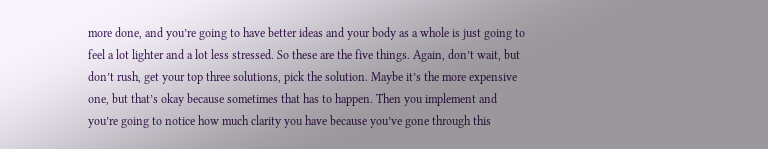more done, and you’re going to have better ideas and your body as a whole is just going to feel a lot lighter and a lot less stressed. So these are the five things. Again, don’t wait, but don’t rush, get your top three solutions, pick the solution. Maybe it’s the more expensive one, but that’s okay because sometimes that has to happen. Then you implement and you’re going to notice how much clarity you have because you’ve gone through this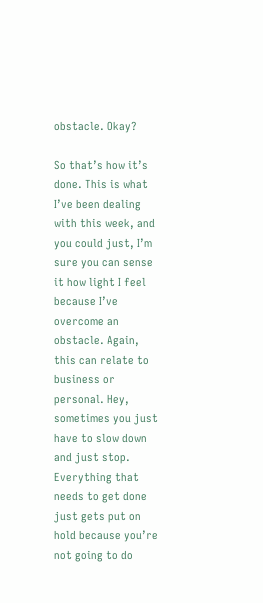obstacle. Okay?

So that’s how it’s done. This is what I’ve been dealing with this week, and you could just, I’m sure you can sense it how light I feel because I’ve overcome an obstacle. Again, this can relate to business or personal. Hey, sometimes you just have to slow down and just stop. Everything that needs to get done just gets put on hold because you’re not going to do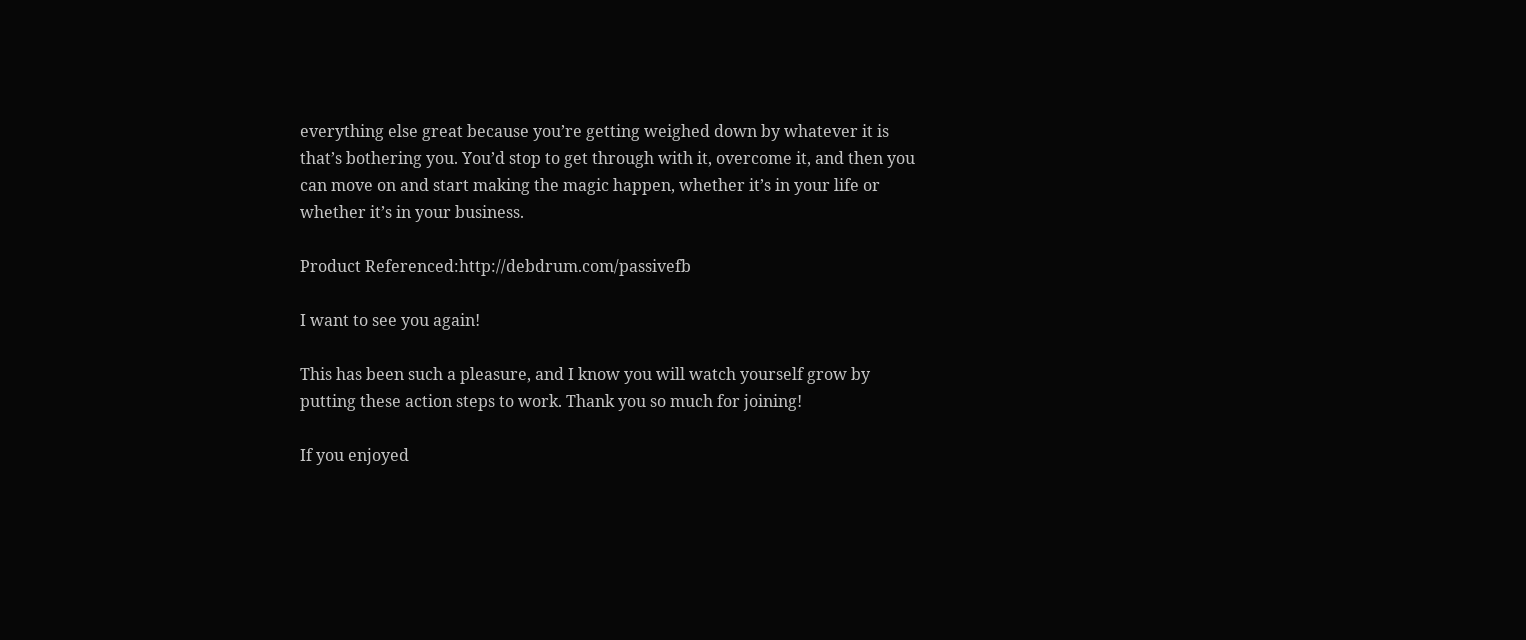everything else great because you’re getting weighed down by whatever it is that’s bothering you. You’d stop to get through with it, overcome it, and then you can move on and start making the magic happen, whether it’s in your life or whether it’s in your business.

Product Referenced:http://debdrum.com/passivefb

I want to see you again!

This has been such a pleasure, and I know you will watch yourself grow by putting these action steps to work. Thank you so much for joining!

If you enjoyed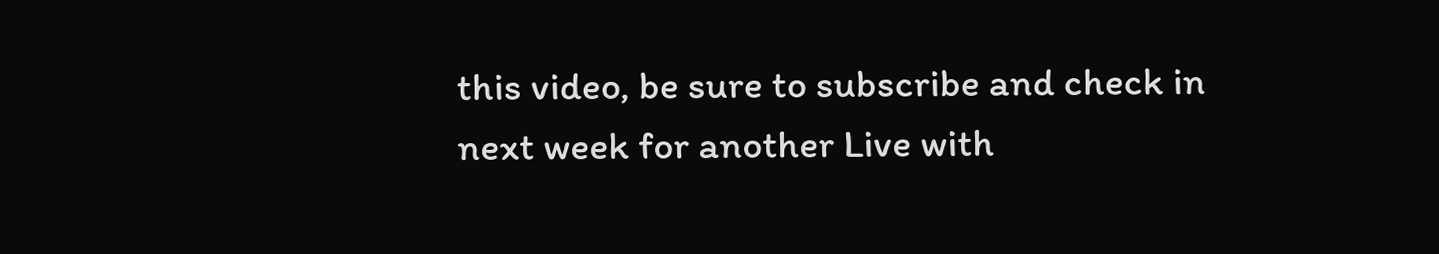this video, be sure to subscribe and check in next week for another Live with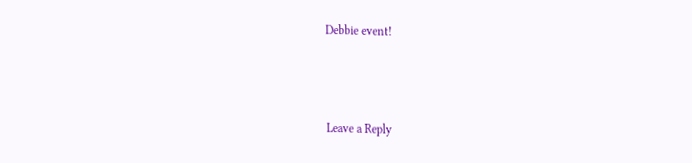Debbie event!



Leave a Reply